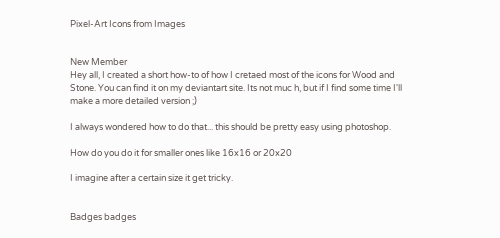Pixel-Art Icons from Images


New Member
Hey all, I created a short how-to of how I cretaed most of the icons for Wood and Stone. You can find it on my deviantart site. Its not muc h, but if I find some time I'll make a more detailed version ;)

I always wondered how to do that... this should be pretty easy using photoshop.

How do you do it for smaller ones like 16x16 or 20x20

I imagine after a certain size it get tricky.


Badges badges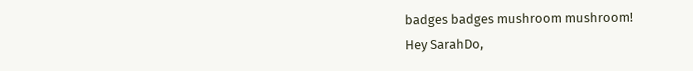badges badges mushroom mushroom!
Hey SarahDo,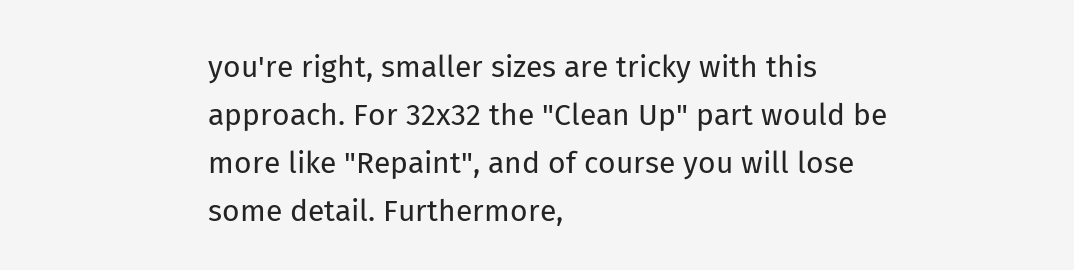you're right, smaller sizes are tricky with this approach. For 32x32 the "Clean Up" part would be more like "Repaint", and of course you will lose some detail. Furthermore,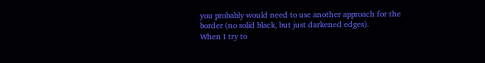you probably would need to use another approach for the border (no solid black, but just darkened edges).
When I try to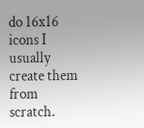do 16x16 icons I usually create them from scratch.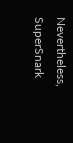Nevertheless, SuperSnark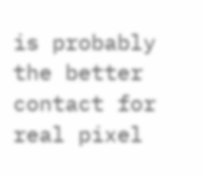is probably the better contact for real pixel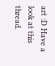art :D Have a look at this thread.